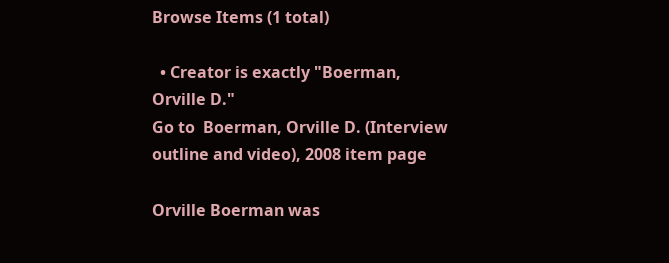Browse Items (1 total)

  • Creator is exactly "Boerman, Orville D."
Go to  Boerman, Orville D. (Interview outline and video), 2008 item page

Orville Boerman was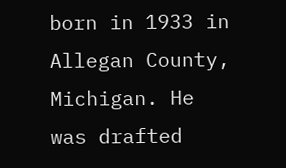born in 1933 in Allegan County, Michigan. He was drafted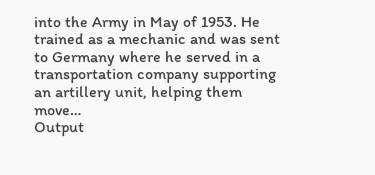into the Army in May of 1953. He trained as a mechanic and was sent to Germany where he served in a transportation company supporting an artillery unit, helping them move…
Output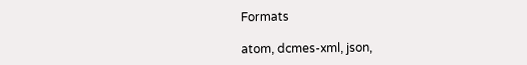Formats

atom, dcmes-xml, json,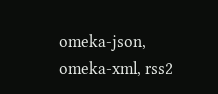omeka-json, omeka-xml, rss2